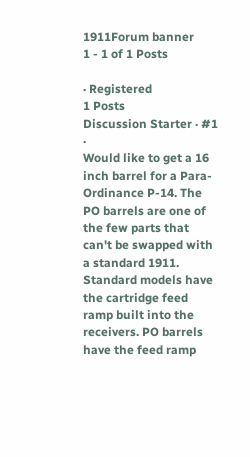1911Forum banner
1 - 1 of 1 Posts

· Registered
1 Posts
Discussion Starter · #1 ·
Would like to get a 16 inch barrel for a Para-Ordinance P-14. The PO barrels are one of the few parts that can't be swapped with a standard 1911. Standard models have the cartridge feed ramp built into the receivers. PO barrels have the feed ramp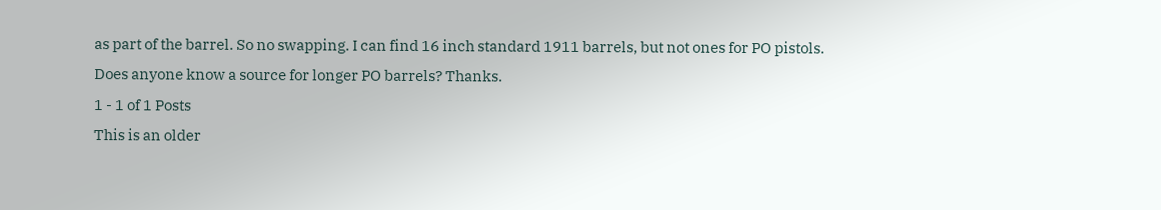as part of the barrel. So no swapping. I can find 16 inch standard 1911 barrels, but not ones for PO pistols. Does anyone know a source for longer PO barrels? Thanks.
1 - 1 of 1 Posts
This is an older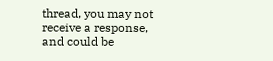thread, you may not receive a response, and could be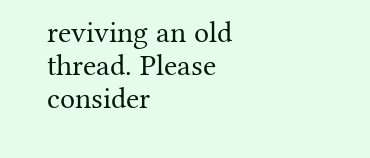reviving an old thread. Please consider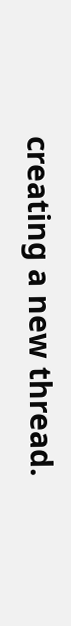creating a new thread.